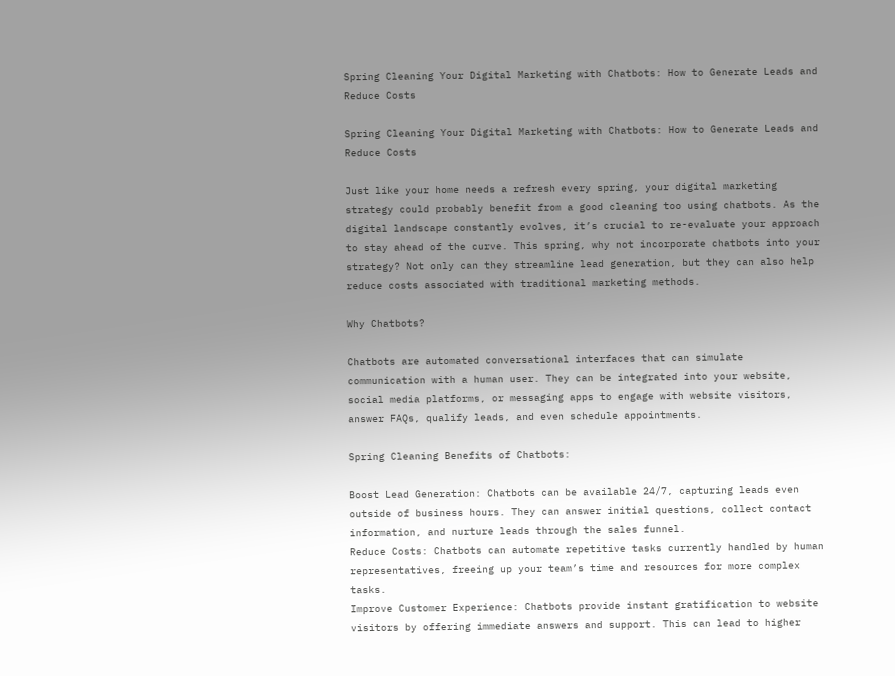Spring Cleaning Your Digital Marketing with Chatbots: How to Generate Leads and Reduce Costs

Spring Cleaning Your Digital Marketing with Chatbots: How to Generate Leads and Reduce Costs

Just like your home needs a refresh every spring, your digital marketing strategy could probably benefit from a good cleaning too using chatbots. As the digital landscape constantly evolves, it’s crucial to re-evaluate your approach to stay ahead of the curve. This spring, why not incorporate chatbots into your strategy? Not only can they streamline lead generation, but they can also help reduce costs associated with traditional marketing methods.

Why Chatbots?

Chatbots are automated conversational interfaces that can simulate communication with a human user. They can be integrated into your website, social media platforms, or messaging apps to engage with website visitors, answer FAQs, qualify leads, and even schedule appointments.

Spring Cleaning Benefits of Chatbots:

Boost Lead Generation: Chatbots can be available 24/7, capturing leads even outside of business hours. They can answer initial questions, collect contact information, and nurture leads through the sales funnel.
Reduce Costs: Chatbots can automate repetitive tasks currently handled by human representatives, freeing up your team’s time and resources for more complex tasks.
Improve Customer Experience: Chatbots provide instant gratification to website visitors by offering immediate answers and support. This can lead to higher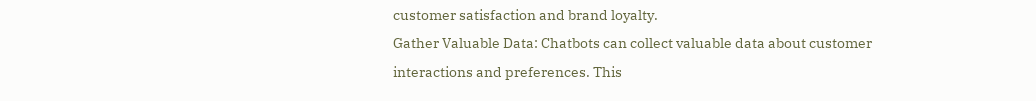customer satisfaction and brand loyalty.
Gather Valuable Data: Chatbots can collect valuable data about customer interactions and preferences. This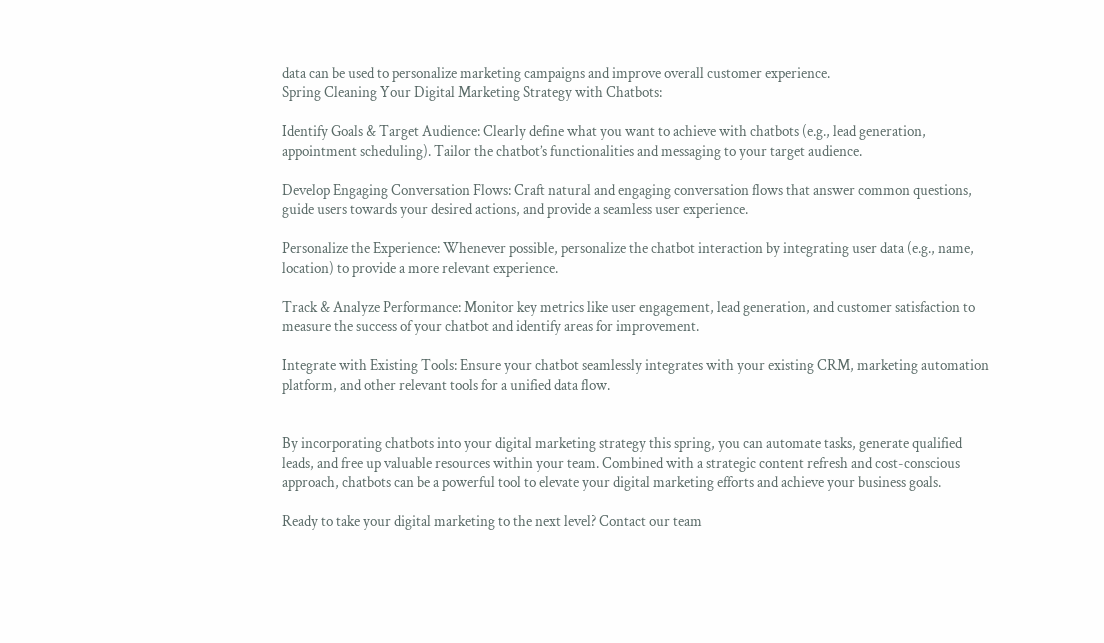data can be used to personalize marketing campaigns and improve overall customer experience.
Spring Cleaning Your Digital Marketing Strategy with Chatbots:

Identify Goals & Target Audience: Clearly define what you want to achieve with chatbots (e.g., lead generation, appointment scheduling). Tailor the chatbot’s functionalities and messaging to your target audience.

Develop Engaging Conversation Flows: Craft natural and engaging conversation flows that answer common questions, guide users towards your desired actions, and provide a seamless user experience.

Personalize the Experience: Whenever possible, personalize the chatbot interaction by integrating user data (e.g., name, location) to provide a more relevant experience.

Track & Analyze Performance: Monitor key metrics like user engagement, lead generation, and customer satisfaction to measure the success of your chatbot and identify areas for improvement.

Integrate with Existing Tools: Ensure your chatbot seamlessly integrates with your existing CRM, marketing automation platform, and other relevant tools for a unified data flow.


By incorporating chatbots into your digital marketing strategy this spring, you can automate tasks, generate qualified leads, and free up valuable resources within your team. Combined with a strategic content refresh and cost-conscious approach, chatbots can be a powerful tool to elevate your digital marketing efforts and achieve your business goals.

Ready to take your digital marketing to the next level? Contact our team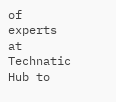of experts at Technatic Hub to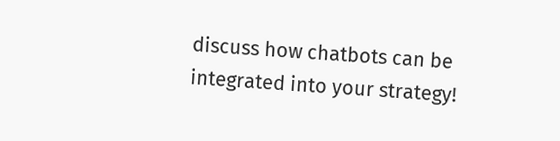discuss how chatbots can be integrated into your strategy!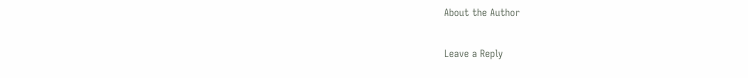About the Author

Leave a Reply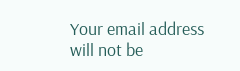Your email address will not be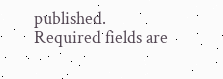published. Required fields are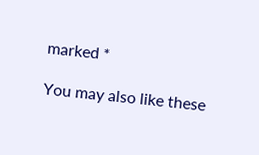marked *

You may also like these